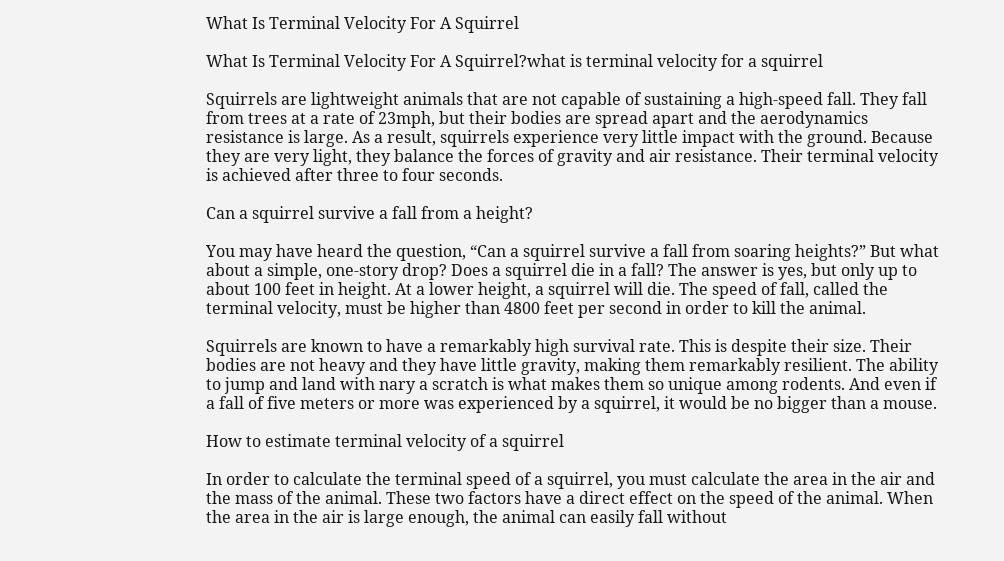What Is Terminal Velocity For A Squirrel

What Is Terminal Velocity For A Squirrel?what is terminal velocity for a squirrel

Squirrels are lightweight animals that are not capable of sustaining a high-speed fall. They fall from trees at a rate of 23mph, but their bodies are spread apart and the aerodynamics resistance is large. As a result, squirrels experience very little impact with the ground. Because they are very light, they balance the forces of gravity and air resistance. Their terminal velocity is achieved after three to four seconds.

Can a squirrel survive a fall from a height?

You may have heard the question, “Can a squirrel survive a fall from soaring heights?” But what about a simple, one-story drop? Does a squirrel die in a fall? The answer is yes, but only up to about 100 feet in height. At a lower height, a squirrel will die. The speed of fall, called the terminal velocity, must be higher than 4800 feet per second in order to kill the animal.

Squirrels are known to have a remarkably high survival rate. This is despite their size. Their bodies are not heavy and they have little gravity, making them remarkably resilient. The ability to jump and land with nary a scratch is what makes them so unique among rodents. And even if a fall of five meters or more was experienced by a squirrel, it would be no bigger than a mouse.

How to estimate terminal velocity of a squirrel

In order to calculate the terminal speed of a squirrel, you must calculate the area in the air and the mass of the animal. These two factors have a direct effect on the speed of the animal. When the area in the air is large enough, the animal can easily fall without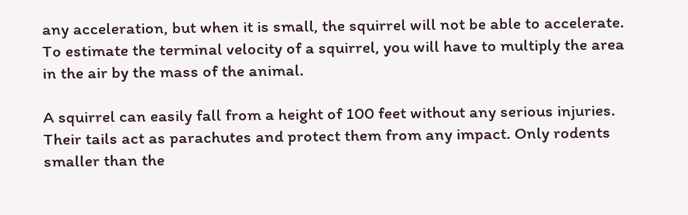any acceleration, but when it is small, the squirrel will not be able to accelerate. To estimate the terminal velocity of a squirrel, you will have to multiply the area in the air by the mass of the animal.

A squirrel can easily fall from a height of 100 feet without any serious injuries. Their tails act as parachutes and protect them from any impact. Only rodents smaller than the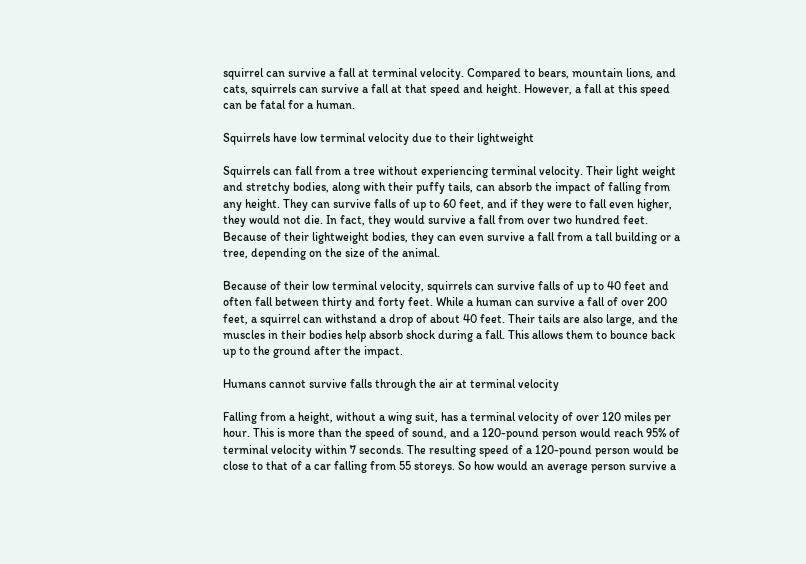squirrel can survive a fall at terminal velocity. Compared to bears, mountain lions, and cats, squirrels can survive a fall at that speed and height. However, a fall at this speed can be fatal for a human.

Squirrels have low terminal velocity due to their lightweight

Squirrels can fall from a tree without experiencing terminal velocity. Their light weight and stretchy bodies, along with their puffy tails, can absorb the impact of falling from any height. They can survive falls of up to 60 feet, and if they were to fall even higher, they would not die. In fact, they would survive a fall from over two hundred feet. Because of their lightweight bodies, they can even survive a fall from a tall building or a tree, depending on the size of the animal.

Because of their low terminal velocity, squirrels can survive falls of up to 40 feet and often fall between thirty and forty feet. While a human can survive a fall of over 200 feet, a squirrel can withstand a drop of about 40 feet. Their tails are also large, and the muscles in their bodies help absorb shock during a fall. This allows them to bounce back up to the ground after the impact.

Humans cannot survive falls through the air at terminal velocity

Falling from a height, without a wing suit, has a terminal velocity of over 120 miles per hour. This is more than the speed of sound, and a 120-pound person would reach 95% of terminal velocity within 7 seconds. The resulting speed of a 120-pound person would be close to that of a car falling from 55 storeys. So how would an average person survive a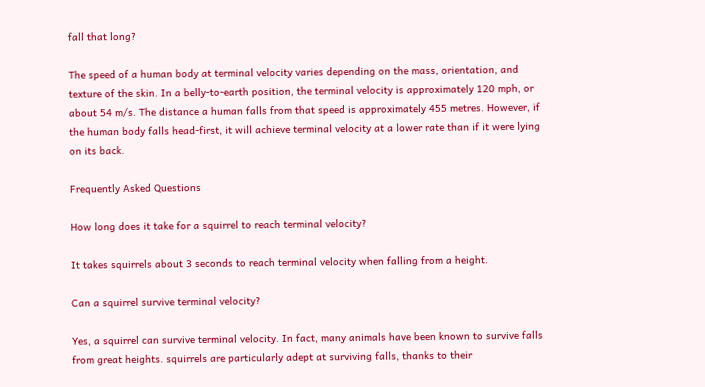fall that long?

The speed of a human body at terminal velocity varies depending on the mass, orientation, and texture of the skin. In a belly-to-earth position, the terminal velocity is approximately 120 mph, or about 54 m/s. The distance a human falls from that speed is approximately 455 metres. However, if the human body falls head-first, it will achieve terminal velocity at a lower rate than if it were lying on its back.

Frequently Asked Questions

How long does it take for a squirrel to reach terminal velocity?

It takes squirrels about 3 seconds to reach terminal velocity when falling from a height.

Can a squirrel survive terminal velocity?

Yes, a squirrel can survive terminal velocity. In fact, many animals have been known to survive falls from great heights. squirrels are particularly adept at surviving falls, thanks to their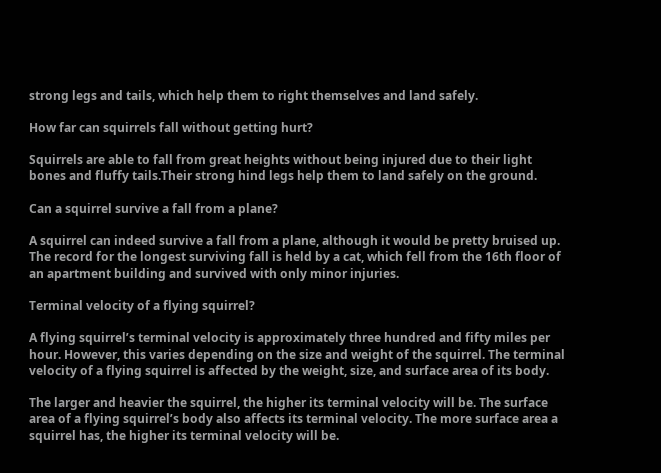strong legs and tails, which help them to right themselves and land safely.

How far can squirrels fall without getting hurt?

Squirrels are able to fall from great heights without being injured due to their light bones and fluffy tails.Their strong hind legs help them to land safely on the ground.

Can a squirrel survive a fall from a plane?

A squirrel can indeed survive a fall from a plane, although it would be pretty bruised up. The record for the longest surviving fall is held by a cat, which fell from the 16th floor of an apartment building and survived with only minor injuries.

Terminal velocity of a flying squirrel?

A flying squirrel’s terminal velocity is approximately three hundred and fifty miles per hour. However, this varies depending on the size and weight of the squirrel. The terminal velocity of a flying squirrel is affected by the weight, size, and surface area of its body.

The larger and heavier the squirrel, the higher its terminal velocity will be. The surface area of a flying squirrel’s body also affects its terminal velocity. The more surface area a squirrel has, the higher its terminal velocity will be.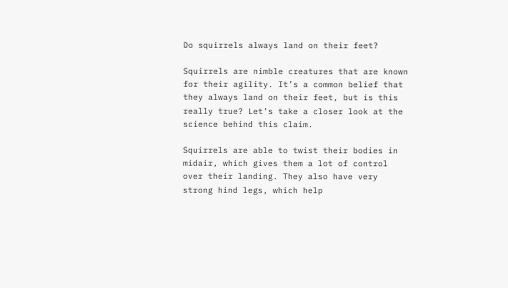Do squirrels always land on their feet?

Squirrels are nimble creatures that are known for their agility. It’s a common belief that they always land on their feet, but is this really true? Let’s take a closer look at the science behind this claim.

Squirrels are able to twist their bodies in midair, which gives them a lot of control over their landing. They also have very strong hind legs, which help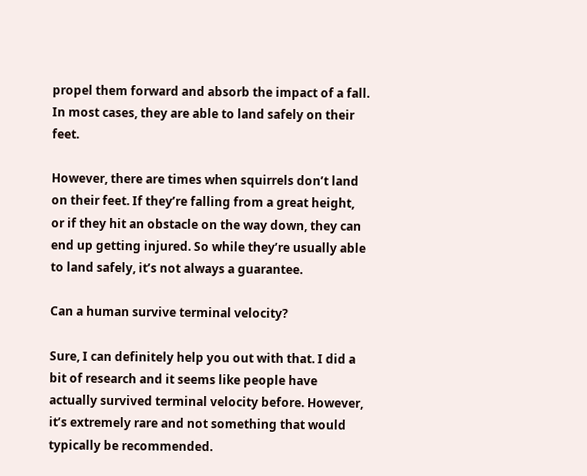propel them forward and absorb the impact of a fall. In most cases, they are able to land safely on their feet.

However, there are times when squirrels don’t land on their feet. If they’re falling from a great height, or if they hit an obstacle on the way down, they can end up getting injured. So while they’re usually able to land safely, it’s not always a guarantee.

Can a human survive terminal velocity?

Sure, I can definitely help you out with that. I did a bit of research and it seems like people have actually survived terminal velocity before. However, it’s extremely rare and not something that would typically be recommended.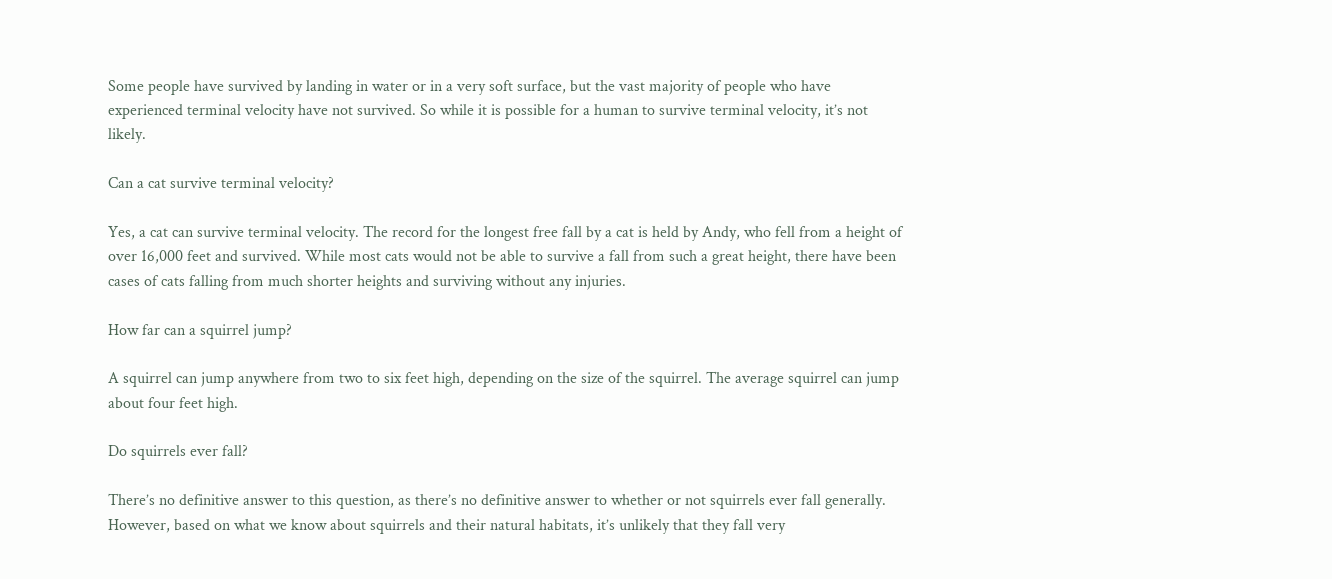Some people have survived by landing in water or in a very soft surface, but the vast majority of people who have experienced terminal velocity have not survived. So while it is possible for a human to survive terminal velocity, it’s not likely.

Can a cat survive terminal velocity?

Yes, a cat can survive terminal velocity. The record for the longest free fall by a cat is held by Andy, who fell from a height of over 16,000 feet and survived. While most cats would not be able to survive a fall from such a great height, there have been cases of cats falling from much shorter heights and surviving without any injuries.

How far can a squirrel jump?

A squirrel can jump anywhere from two to six feet high, depending on the size of the squirrel. The average squirrel can jump about four feet high.

Do squirrels ever fall?

There’s no definitive answer to this question, as there’s no definitive answer to whether or not squirrels ever fall generally. However, based on what we know about squirrels and their natural habitats, it’s unlikely that they fall very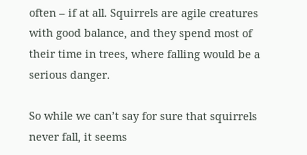often – if at all. Squirrels are agile creatures with good balance, and they spend most of their time in trees, where falling would be a serious danger.

So while we can’t say for sure that squirrels never fall, it seems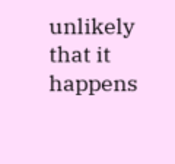unlikely that it happens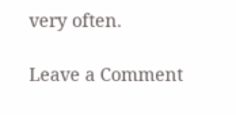very often.

Leave a Comment